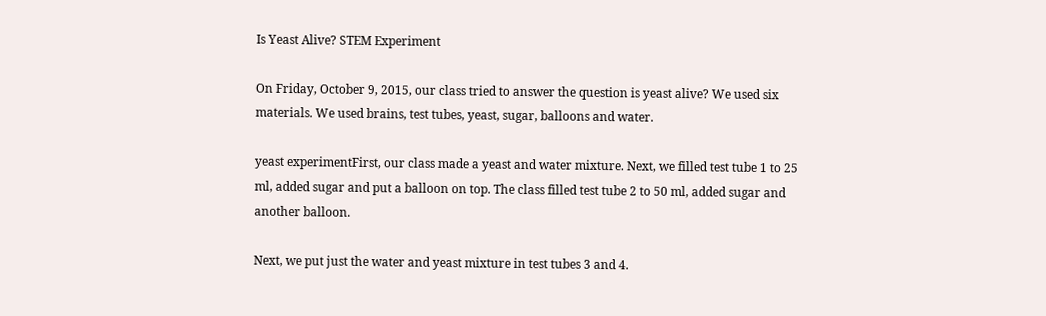Is Yeast Alive? STEM Experiment

On Friday, October 9, 2015, our class tried to answer the question is yeast alive? We used six materials. We used brains, test tubes, yeast, sugar, balloons and water.

yeast experimentFirst, our class made a yeast and water mixture. Next, we filled test tube 1 to 25 ml, added sugar and put a balloon on top. The class filled test tube 2 to 50 ml, added sugar and another balloon.

Next, we put just the water and yeast mixture in test tubes 3 and 4.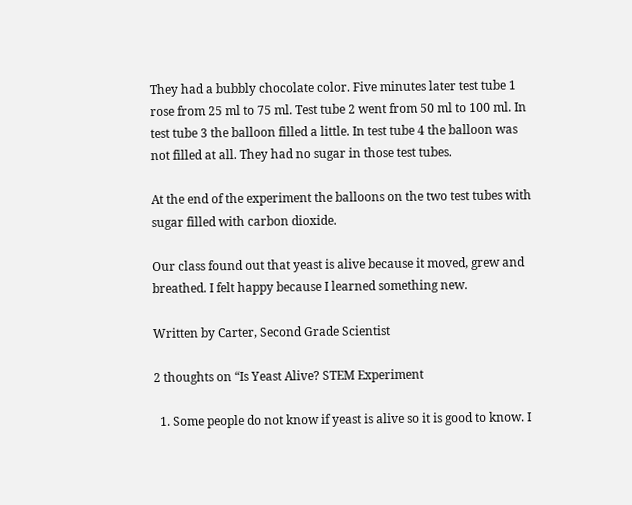They had a bubbly chocolate color. Five minutes later test tube 1 rose from 25 ml to 75 ml. Test tube 2 went from 50 ml to 100 ml. In test tube 3 the balloon filled a little. In test tube 4 the balloon was not filled at all. They had no sugar in those test tubes.

At the end of the experiment the balloons on the two test tubes with sugar filled with carbon dioxide.

Our class found out that yeast is alive because it moved, grew and breathed. I felt happy because I learned something new.

Written by Carter, Second Grade Scientist

2 thoughts on “Is Yeast Alive? STEM Experiment

  1. Some people do not know if yeast is alive so it is good to know. I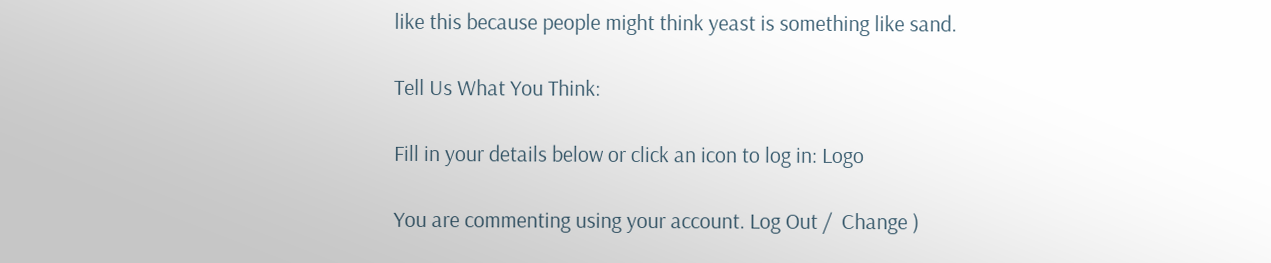like this because people might think yeast is something like sand.

Tell Us What You Think:

Fill in your details below or click an icon to log in: Logo

You are commenting using your account. Log Out /  Change )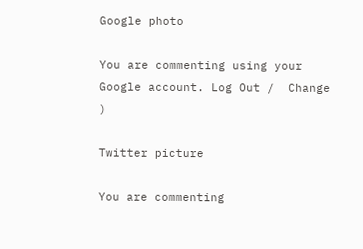Google photo

You are commenting using your Google account. Log Out /  Change )

Twitter picture

You are commenting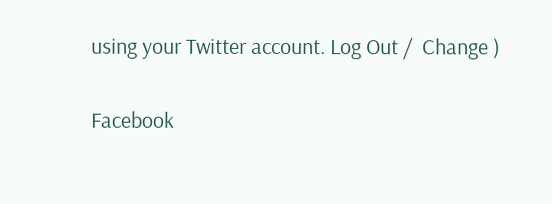using your Twitter account. Log Out /  Change )

Facebook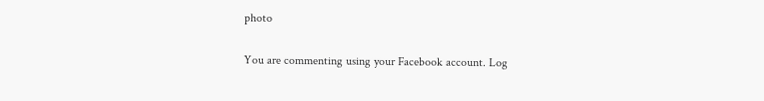photo

You are commenting using your Facebook account. Log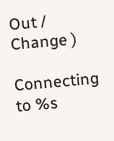Out /  Change )

Connecting to %s